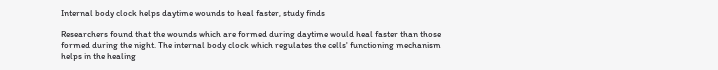Internal body clock helps daytime wounds to heal faster, study finds

Researchers found that the wounds which are formed during daytime would heal faster than those formed during the night. The internal body clock which regulates the cells' functioning mechanism helps in the healing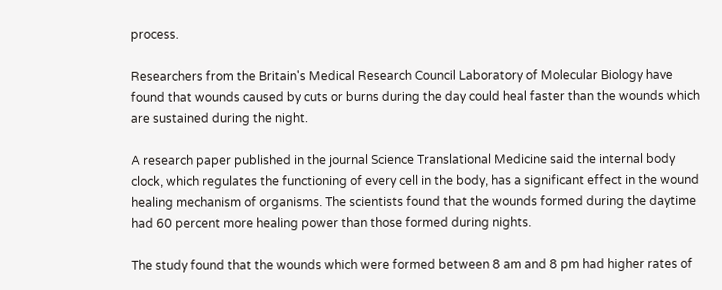process.

Researchers from the Britain's Medical Research Council Laboratory of Molecular Biology have found that wounds caused by cuts or burns during the day could heal faster than the wounds which are sustained during the night.

A research paper published in the journal Science Translational Medicine said the internal body clock, which regulates the functioning of every cell in the body, has a significant effect in the wound healing mechanism of organisms. The scientists found that the wounds formed during the daytime had 60 percent more healing power than those formed during nights.

The study found that the wounds which were formed between 8 am and 8 pm had higher rates of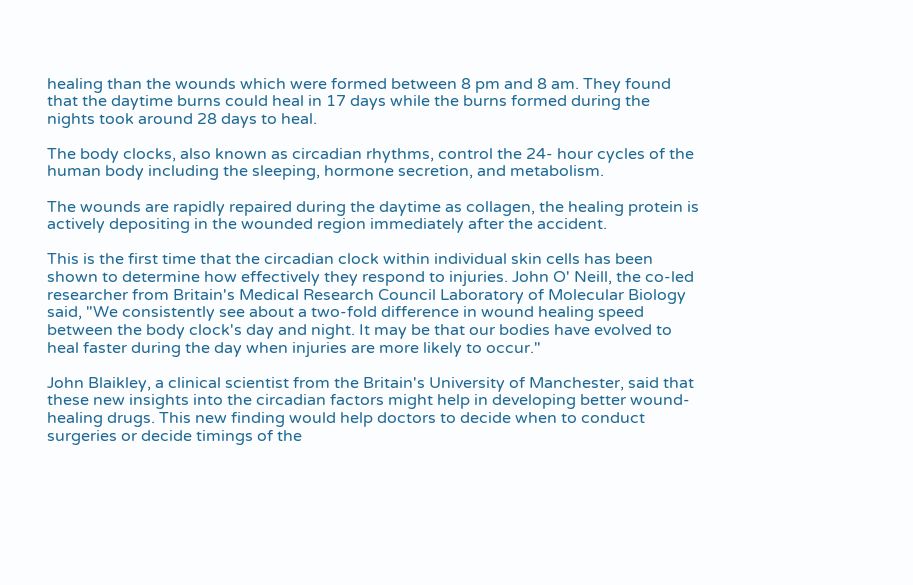healing than the wounds which were formed between 8 pm and 8 am. They found that the daytime burns could heal in 17 days while the burns formed during the nights took around 28 days to heal.

The body clocks, also known as circadian rhythms, control the 24- hour cycles of the human body including the sleeping, hormone secretion, and metabolism.

The wounds are rapidly repaired during the daytime as collagen, the healing protein is actively depositing in the wounded region immediately after the accident.

This is the first time that the circadian clock within individual skin cells has been shown to determine how effectively they respond to injuries. John O' Neill, the co-led researcher from Britain's Medical Research Council Laboratory of Molecular Biology said, "We consistently see about a two-fold difference in wound healing speed between the body clock's day and night. It may be that our bodies have evolved to heal faster during the day when injuries are more likely to occur."

John Blaikley, a clinical scientist from the Britain's University of Manchester, said that these new insights into the circadian factors might help in developing better wound-healing drugs. This new finding would help doctors to decide when to conduct surgeries or decide timings of the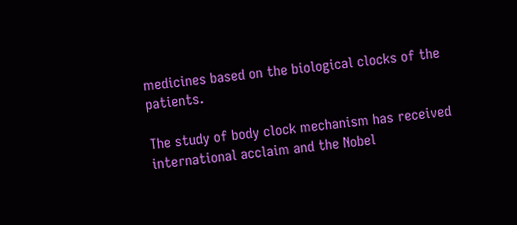medicines based on the biological clocks of the patients.

The study of body clock mechanism has received international acclaim and the Nobel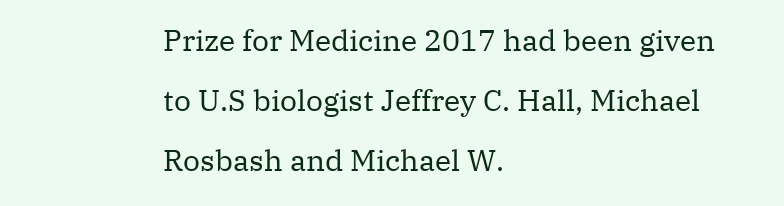Prize for Medicine 2017 had been given to U.S biologist Jeffrey C. Hall, Michael Rosbash and Michael W.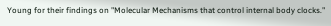Young for their findings on "Molecular Mechanisms that control internal body clocks."